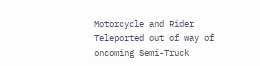Motorcycle and Rider Teleported out of way of oncoming Semi-Truck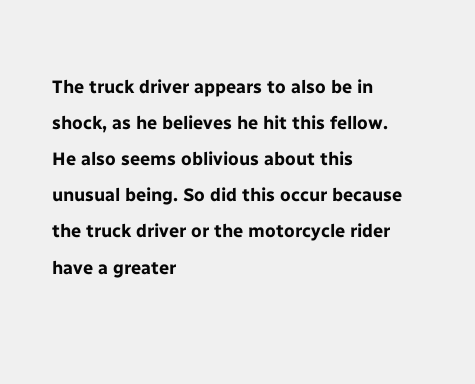The truck driver appears to also be in shock, as he believes he hit this fellow. He also seems oblivious about this unusual being. So did this occur because  the truck driver or the motorcycle rider have a greater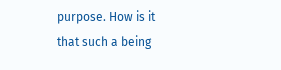purpose. How is it that such a being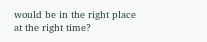would be in the right place at the right time?